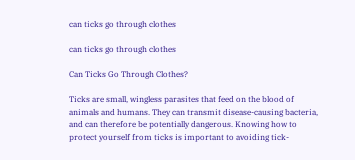can ticks go through clothes

can ticks go through clothes

Can Ticks Go Through Clothes?

Ticks are small, wingless parasites that feed on the blood of animals and humans. They can transmit disease-causing bacteria, and can therefore be potentially dangerous. Knowing how to protect yourself from ticks is important to avoiding tick-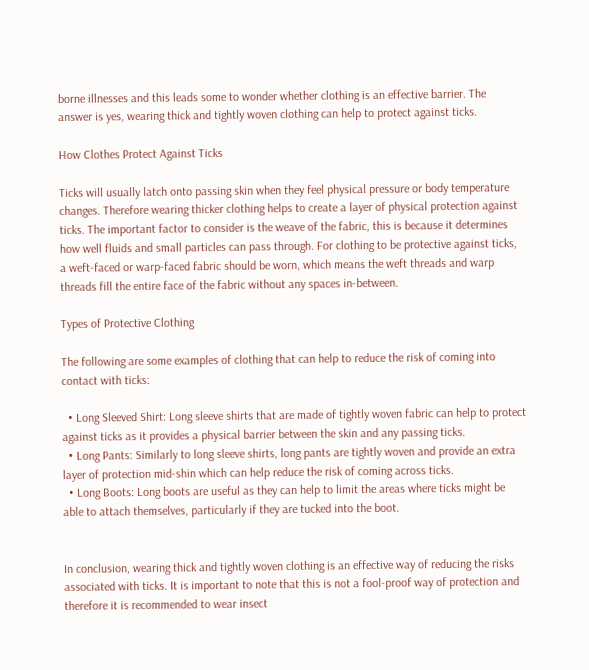borne illnesses and this leads some to wonder whether clothing is an effective barrier. The answer is yes, wearing thick and tightly woven clothing can help to protect against ticks.

How Clothes Protect Against Ticks

Ticks will usually latch onto passing skin when they feel physical pressure or body temperature changes. Therefore wearing thicker clothing helps to create a layer of physical protection against ticks. The important factor to consider is the weave of the fabric, this is because it determines how well fluids and small particles can pass through. For clothing to be protective against ticks, a weft-faced or warp-faced fabric should be worn, which means the weft threads and warp threads fill the entire face of the fabric without any spaces in-between.

Types of Protective Clothing

The following are some examples of clothing that can help to reduce the risk of coming into contact with ticks:

  • Long Sleeved Shirt: Long sleeve shirts that are made of tightly woven fabric can help to protect against ticks as it provides a physical barrier between the skin and any passing ticks.
  • Long Pants: Similarly to long sleeve shirts, long pants are tightly woven and provide an extra layer of protection mid-shin which can help reduce the risk of coming across ticks.
  • Long Boots: Long boots are useful as they can help to limit the areas where ticks might be able to attach themselves, particularly if they are tucked into the boot.


In conclusion, wearing thick and tightly woven clothing is an effective way of reducing the risks associated with ticks. It is important to note that this is not a fool-proof way of protection and therefore it is recommended to wear insect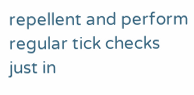repellent and perform regular tick checks just in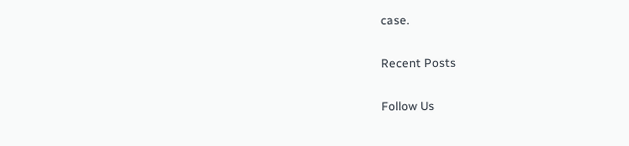case.

Recent Posts

Follow Us